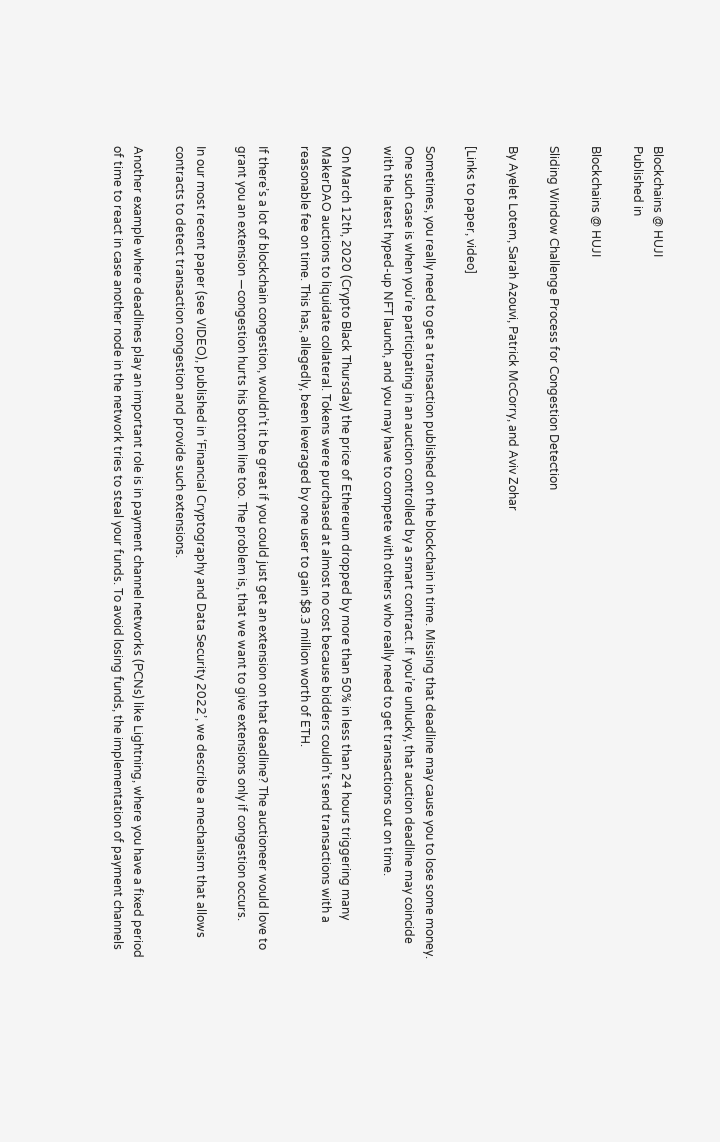Blockchains @ HUJI
Published in

Blockchains @ HUJI

Sliding Window Challenge Process for Congestion Detection

By Ayelet Lotem, Sarah Azouvi, Patrick McCorry, and Aviv Zohar

[Links to paper, video]

Sometimes, you really need to get a transaction published on the blockchain in time. Missing that deadline may cause you to lose some money. One such case is when you’re participating in an auction controlled by a smart contract. If you’re unlucky, that auction deadline may coincide with the latest hyped-up NFT launch, and you may have to compete with others who really need to get transactions out on time.

On March 12th, 2020 (Crypto Black Thursday) the price of Ethereum dropped by more than 50% in less than 24 hours triggering many MakerDAO auctions to liquidate collateral. Tokens were purchased at almost no cost because bidders couldn’t send transactions with a reasonable fee on time. This has, allegedly, been leveraged by one user to gain $8.3 million worth of ETH.

If there’s a lot of blockchain congestion, wouldn’t it be great if you could just get an extension on that deadline? The auctioneer would love to grant you an extension —congestion hurts his bottom line too. The problem is, that we want to give extensions only if congestion occurs.

In our most recent paper (see VIDEO), published in ‘Financial Cryptography and Data Security 2022’, we describe a mechanism that allows contracts to detect transaction congestion and provide such extensions.

Another example where deadlines play an important role is in payment channel networks (PCNs) like Lightning, where you have a fixed period of time to react in case another node in the network tries to steal your funds. To avoid losing funds, the implementation of payment channels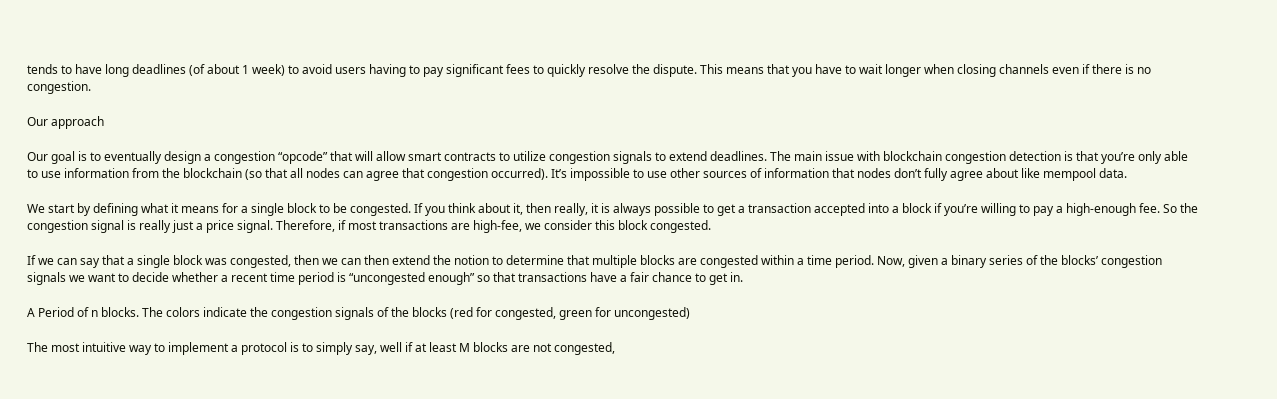tends to have long deadlines (of about 1 week) to avoid users having to pay significant fees to quickly resolve the dispute. This means that you have to wait longer when closing channels even if there is no congestion.

Our approach

Our goal is to eventually design a congestion “opcode” that will allow smart contracts to utilize congestion signals to extend deadlines. The main issue with blockchain congestion detection is that you’re only able to use information from the blockchain (so that all nodes can agree that congestion occurred). It’s impossible to use other sources of information that nodes don’t fully agree about like mempool data.

We start by defining what it means for a single block to be congested. If you think about it, then really, it is always possible to get a transaction accepted into a block if you’re willing to pay a high-enough fee. So the congestion signal is really just a price signal. Therefore, if most transactions are high-fee, we consider this block congested.

If we can say that a single block was congested, then we can then extend the notion to determine that multiple blocks are congested within a time period. Now, given a binary series of the blocks’ congestion signals we want to decide whether a recent time period is “uncongested enough” so that transactions have a fair chance to get in.

A Period of n blocks. The colors indicate the congestion signals of the blocks (red for congested, green for uncongested)

The most intuitive way to implement a protocol is to simply say, well if at least M blocks are not congested,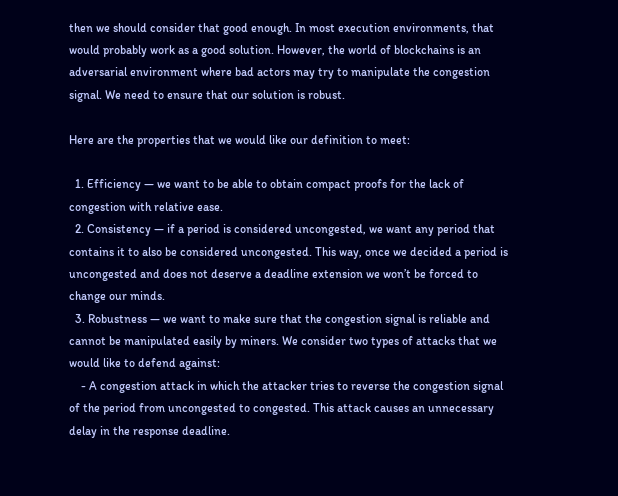then we should consider that good enough. In most execution environments, that would probably work as a good solution. However, the world of blockchains is an adversarial environment where bad actors may try to manipulate the congestion signal. We need to ensure that our solution is robust.

Here are the properties that we would like our definition to meet:

  1. Efficiency — we want to be able to obtain compact proofs for the lack of congestion with relative ease.
  2. Consistency — if a period is considered uncongested, we want any period that contains it to also be considered uncongested. This way, once we decided a period is uncongested and does not deserve a deadline extension we won’t be forced to change our minds.
  3. Robustness — we want to make sure that the congestion signal is reliable and cannot be manipulated easily by miners. We consider two types of attacks that we would like to defend against:
    - A congestion attack in which the attacker tries to reverse the congestion signal of the period from uncongested to congested. This attack causes an unnecessary delay in the response deadline.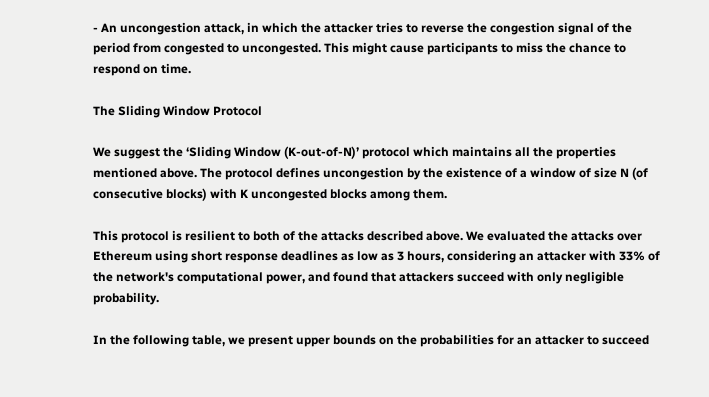- An uncongestion attack, in which the attacker tries to reverse the congestion signal of the period from congested to uncongested. This might cause participants to miss the chance to respond on time.

The Sliding Window Protocol

We suggest the ‘Sliding Window (K-out-of-N)’ protocol which maintains all the properties mentioned above. The protocol defines uncongestion by the existence of a window of size N (of consecutive blocks) with K uncongested blocks among them.

This protocol is resilient to both of the attacks described above. We evaluated the attacks over Ethereum using short response deadlines as low as 3 hours, considering an attacker with 33% of the network's computational power, and found that attackers succeed with only negligible probability.

In the following table, we present upper bounds on the probabilities for an attacker to succeed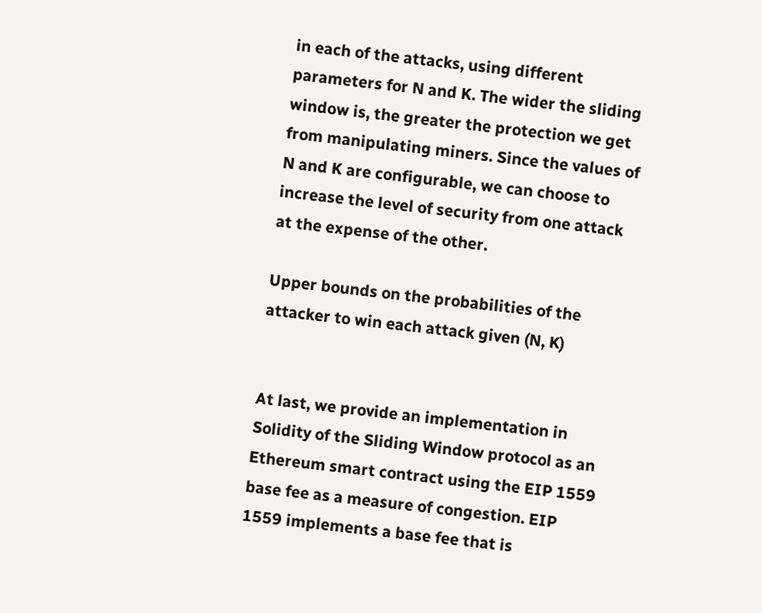in each of the attacks, using different parameters for N and K. The wider the sliding window is, the greater the protection we get from manipulating miners. Since the values of N and K are configurable, we can choose to increase the level of security from one attack at the expense of the other.

Upper bounds on the probabilities of the attacker to win each attack given (N, K)


At last, we provide an implementation in Solidity of the Sliding Window protocol as an Ethereum smart contract using the EIP 1559 base fee as a measure of congestion. EIP 1559 implements a base fee that is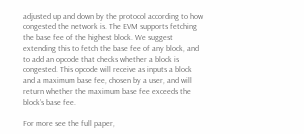adjusted up and down by the protocol according to how congested the network is. The EVM supports fetching the base fee of the highest block. We suggest extending this to fetch the base fee of any block, and to add an opcode that checks whether a block is congested. This opcode will receive as inputs a block and a maximum base fee, chosen by a user, and will return whether the maximum base fee exceeds the block’s base fee.

For more see the full paper,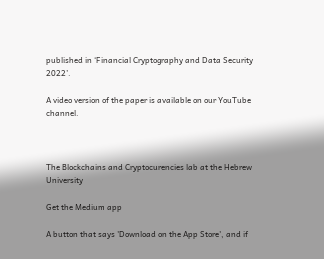published in ‘Financial Cryptography and Data Security 2022’.

A video version of the paper is available on our YouTube channel.



The Blockchains and Cryptocurencies lab at the Hebrew University

Get the Medium app

A button that says 'Download on the App Store', and if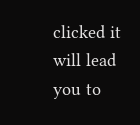clicked it will lead you to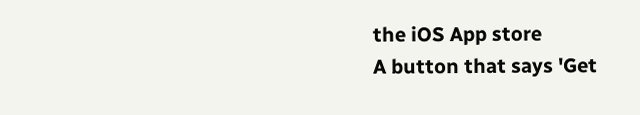the iOS App store
A button that says 'Get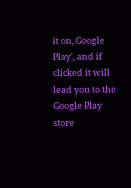it on, Google Play', and if clicked it will lead you to the Google Play store